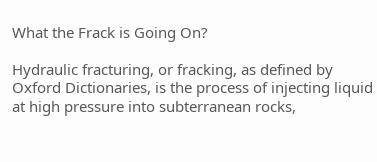What the Frack is Going On?

Hydraulic fracturing, or fracking, as defined by Oxford Dictionaries, is the process of injecting liquid at high pressure into subterranean rocks,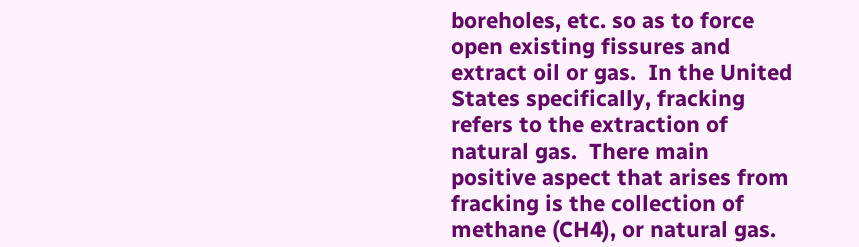boreholes, etc. so as to force open existing fissures and extract oil or gas.  In the United States specifically, fracking refers to the extraction of natural gas.  There main positive aspect that arises from fracking is the collection of methane (CH4), or natural gas.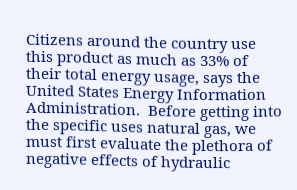Citizens around the country use this product as much as 33% of their total energy usage, says the United States Energy Information Administration.  Before getting into the specific uses natural gas, we must first evaluate the plethora of negative effects of hydraulic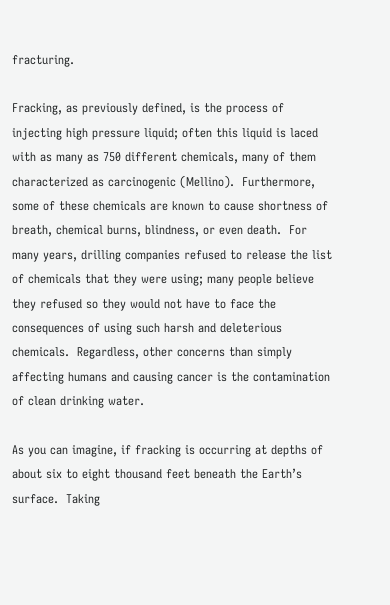fracturing.

Fracking, as previously defined, is the process of injecting high pressure liquid; often this liquid is laced with as many as 750 different chemicals, many of them characterized as carcinogenic (Mellino).  Furthermore, some of these chemicals are known to cause shortness of breath, chemical burns, blindness, or even death.  For many years, drilling companies refused to release the list of chemicals that they were using; many people believe they refused so they would not have to face the consequences of using such harsh and deleterious chemicals.  Regardless, other concerns than simply affecting humans and causing cancer is the contamination of clean drinking water.

As you can imagine, if fracking is occurring at depths of about six to eight thousand feet beneath the Earth’s surface.  Taking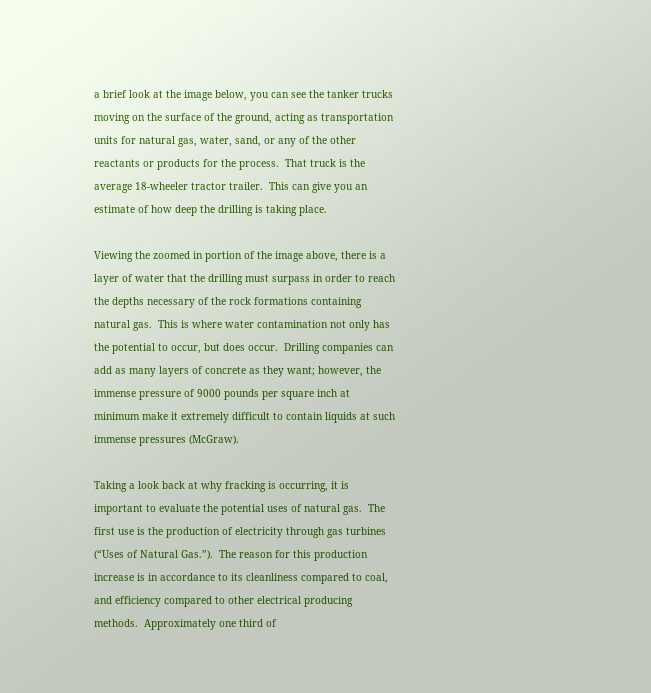a brief look at the image below, you can see the tanker trucks moving on the surface of the ground, acting as transportation units for natural gas, water, sand, or any of the other reactants or products for the process.  That truck is the average 18-wheeler tractor trailer.  This can give you an estimate of how deep the drilling is taking place.

Viewing the zoomed in portion of the image above, there is a layer of water that the drilling must surpass in order to reach the depths necessary of the rock formations containing natural gas.  This is where water contamination not only has the potential to occur, but does occur.  Drilling companies can add as many layers of concrete as they want; however, the immense pressure of 9000 pounds per square inch at minimum make it extremely difficult to contain liquids at such immense pressures (McGraw).

Taking a look back at why fracking is occurring, it is important to evaluate the potential uses of natural gas.  The first use is the production of electricity through gas turbines (“Uses of Natural Gas.”).  The reason for this production increase is in accordance to its cleanliness compared to coal, and efficiency compared to other electrical producing methods.  Approximately one third of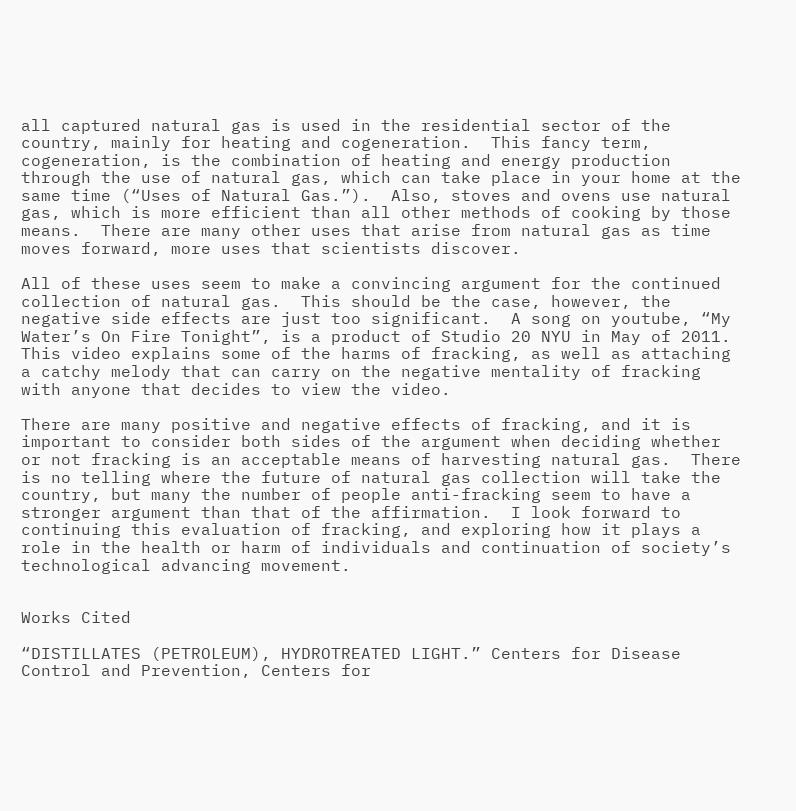all captured natural gas is used in the residential sector of the country, mainly for heating and cogeneration.  This fancy term, cogeneration, is the combination of heating and energy production through the use of natural gas, which can take place in your home at the same time (“Uses of Natural Gas.”).  Also, stoves and ovens use natural gas, which is more efficient than all other methods of cooking by those means.  There are many other uses that arise from natural gas as time moves forward, more uses that scientists discover.

All of these uses seem to make a convincing argument for the continued collection of natural gas.  This should be the case, however, the negative side effects are just too significant.  A song on youtube, “My Water’s On Fire Tonight”, is a product of Studio 20 NYU in May of 2011.  This video explains some of the harms of fracking, as well as attaching a catchy melody that can carry on the negative mentality of fracking with anyone that decides to view the video.

There are many positive and negative effects of fracking, and it is important to consider both sides of the argument when deciding whether or not fracking is an acceptable means of harvesting natural gas.  There is no telling where the future of natural gas collection will take the country, but many the number of people anti-fracking seem to have a stronger argument than that of the affirmation.  I look forward to continuing this evaluation of fracking, and exploring how it plays a role in the health or harm of individuals and continuation of society’s technological advancing movement.


Works Cited

“DISTILLATES (PETROLEUM), HYDROTREATED LIGHT.” Centers for Disease Control and Prevention, Centers for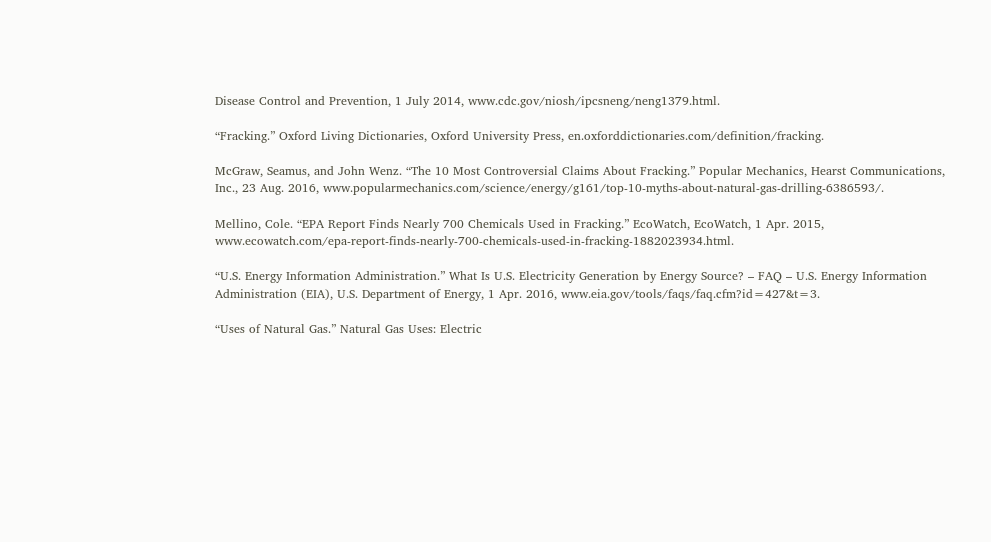Disease Control and Prevention, 1 July 2014, www.cdc.gov/niosh/ipcsneng/neng1379.html.

“Fracking.” Oxford Living Dictionaries, Oxford University Press, en.oxforddictionaries.com/definition/fracking.

McGraw, Seamus, and John Wenz. “The 10 Most Controversial Claims About Fracking.” Popular Mechanics, Hearst Communications, Inc., 23 Aug. 2016, www.popularmechanics.com/science/energy/g161/top-10-myths-about-natural-gas-drilling-6386593/.

Mellino, Cole. “EPA Report Finds Nearly 700 Chemicals Used in Fracking.” EcoWatch, EcoWatch, 1 Apr. 2015, www.ecowatch.com/epa-report-finds-nearly-700-chemicals-used-in-fracking-1882023934.html.

“U.S. Energy Information Administration.” What Is U.S. Electricity Generation by Energy Source? – FAQ – U.S. Energy Information Administration (EIA), U.S. Department of Energy, 1 Apr. 2016, www.eia.gov/tools/faqs/faq.cfm?id=427&t=3.

“Uses of Natural Gas.” Natural Gas Uses: Electric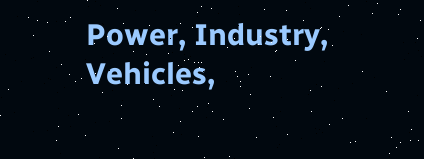Power, Industry, Vehicles,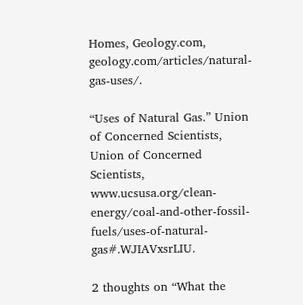Homes, Geology.com, geology.com/articles/natural-gas-uses/.

“Uses of Natural Gas.” Union of Concerned Scientists, Union of Concerned Scientists, www.ucsusa.org/clean-energy/coal-and-other-fossil-fuels/uses-of-natural-gas#.WJIAVxsrLIU.

2 thoughts on “What the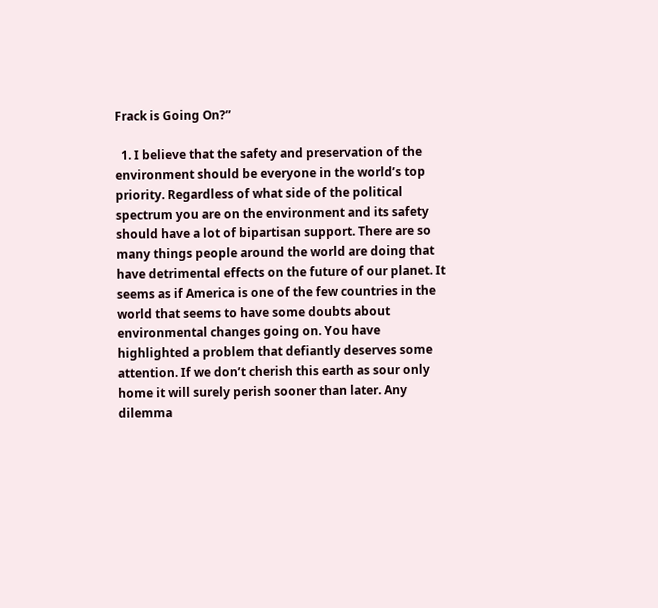Frack is Going On?”

  1. I believe that the safety and preservation of the environment should be everyone in the world’s top priority. Regardless of what side of the political spectrum you are on the environment and its safety should have a lot of bipartisan support. There are so many things people around the world are doing that have detrimental effects on the future of our planet. It seems as if America is one of the few countries in the world that seems to have some doubts about environmental changes going on. You have highlighted a problem that defiantly deserves some attention. If we don’t cherish this earth as sour only home it will surely perish sooner than later. Any dilemma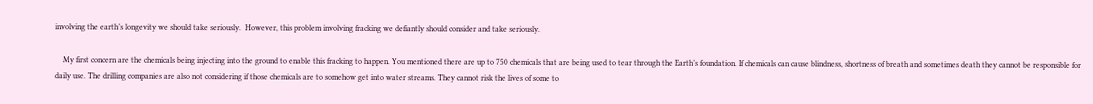involving the earth’s longevity we should take seriously.  However, this problem involving fracking we defiantly should consider and take seriously.

    My first concern are the chemicals being injecting into the ground to enable this fracking to happen. You mentioned there are up to 750 chemicals that are being used to tear through the Earth’s foundation. If chemicals can cause blindness, shortness of breath and sometimes death they cannot be responsible for daily use. The drilling companies are also not considering if those chemicals are to somehow get into water streams. They cannot risk the lives of some to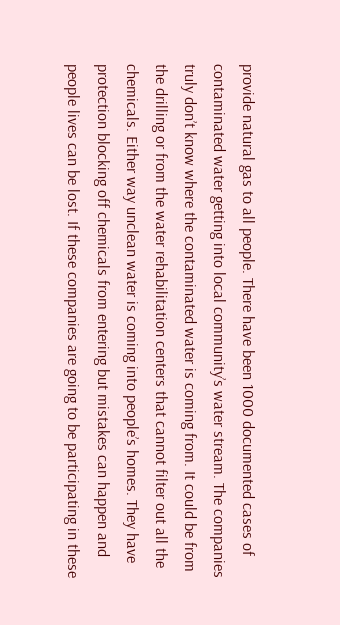provide natural gas to all people. There have been 1000 documented cases of contaminated water getting into local community’s water stream. The companies truly don’t know where the contaminated water is coming from. It could be from the drilling or from the water rehabilitation centers that cannot filter out all the chemicals. Either way unclean water is coming into people’s homes. They have protection blocking off chemicals from entering but mistakes can happen and people lives can be lost. If these companies are going to be participating in these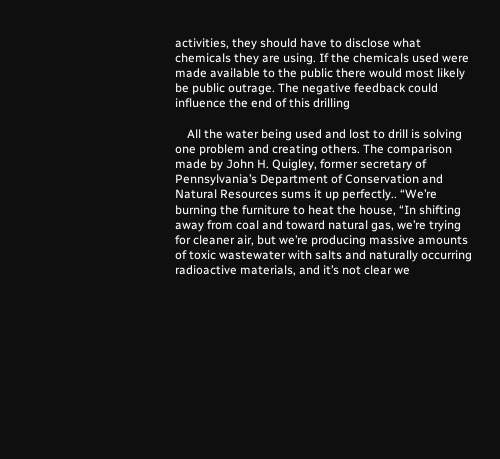activities, they should have to disclose what chemicals they are using. If the chemicals used were made available to the public there would most likely be public outrage. The negative feedback could influence the end of this drilling

    All the water being used and lost to drill is solving one problem and creating others. The comparison made by John H. Quigley, former secretary of Pennsylvania’s Department of Conservation and Natural Resources sums it up perfectly.. “We’re burning the furniture to heat the house, “In shifting away from coal and toward natural gas, we’re trying for cleaner air, but we’re producing massive amounts of toxic wastewater with salts and naturally occurring radioactive materials, and it’s not clear we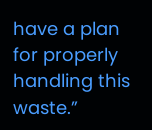have a plan for properly handling this waste.”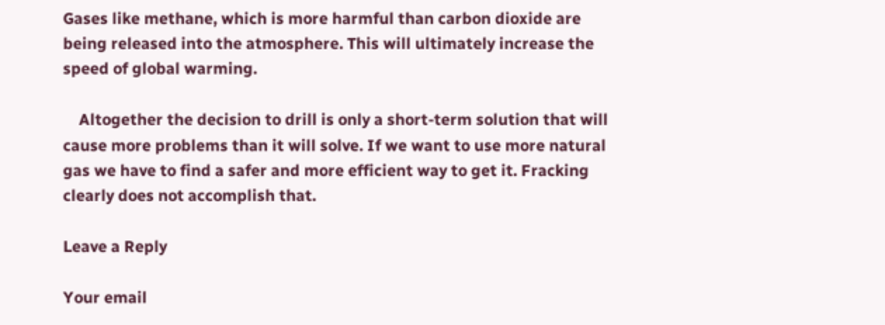Gases like methane, which is more harmful than carbon dioxide are being released into the atmosphere. This will ultimately increase the speed of global warming.

    Altogether the decision to drill is only a short-term solution that will cause more problems than it will solve. If we want to use more natural gas we have to find a safer and more efficient way to get it. Fracking clearly does not accomplish that.

Leave a Reply

Your email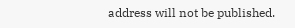address will not be published.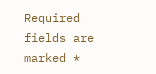Required fields are marked *